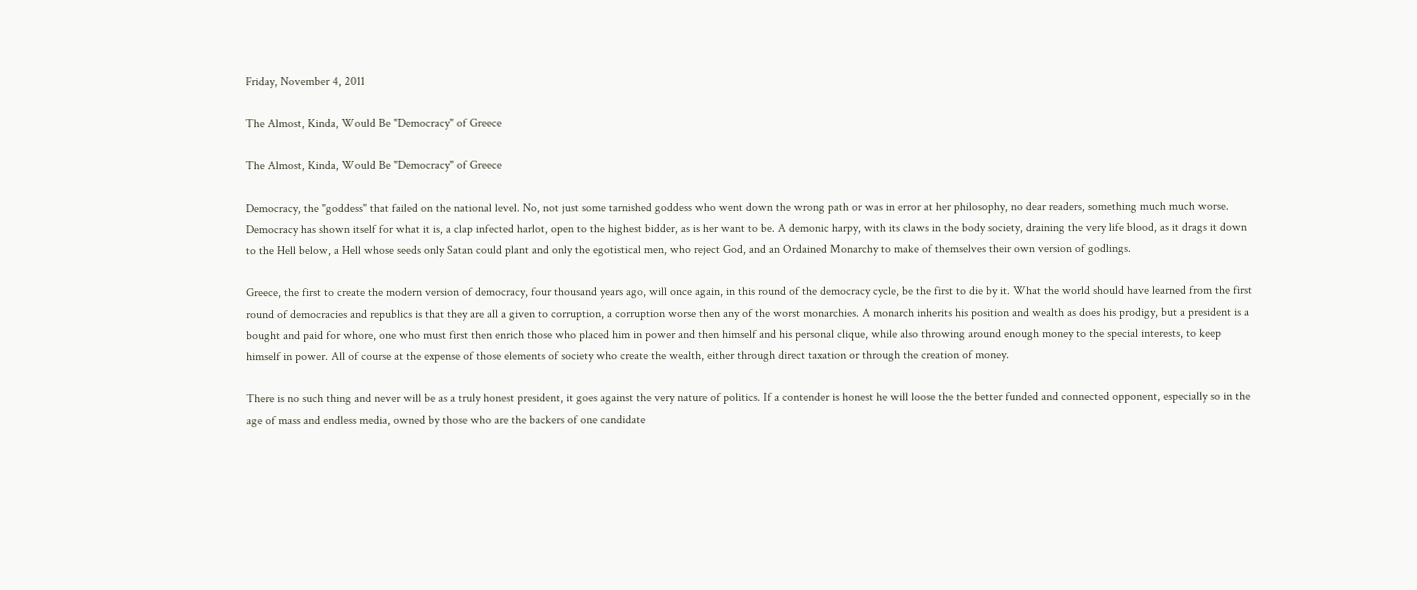Friday, November 4, 2011

The Almost, Kinda, Would Be "Democracy" of Greece

The Almost, Kinda, Would Be "Democracy" of Greece

Democracy, the "goddess" that failed on the national level. No, not just some tarnished goddess who went down the wrong path or was in error at her philosophy, no dear readers, something much much worse. Democracy has shown itself for what it is, a clap infected harlot, open to the highest bidder, as is her want to be. A demonic harpy, with its claws in the body society, draining the very life blood, as it drags it down to the Hell below, a Hell whose seeds only Satan could plant and only the egotistical men, who reject God, and an Ordained Monarchy to make of themselves their own version of godlings.

Greece, the first to create the modern version of democracy, four thousand years ago, will once again, in this round of the democracy cycle, be the first to die by it. What the world should have learned from the first round of democracies and republics is that they are all a given to corruption, a corruption worse then any of the worst monarchies. A monarch inherits his position and wealth as does his prodigy, but a president is a bought and paid for whore, one who must first then enrich those who placed him in power and then himself and his personal clique, while also throwing around enough money to the special interests, to keep himself in power. All of course at the expense of those elements of society who create the wealth, either through direct taxation or through the creation of money.

There is no such thing and never will be as a truly honest president, it goes against the very nature of politics. If a contender is honest he will loose the the better funded and connected opponent, especially so in the age of mass and endless media, owned by those who are the backers of one candidate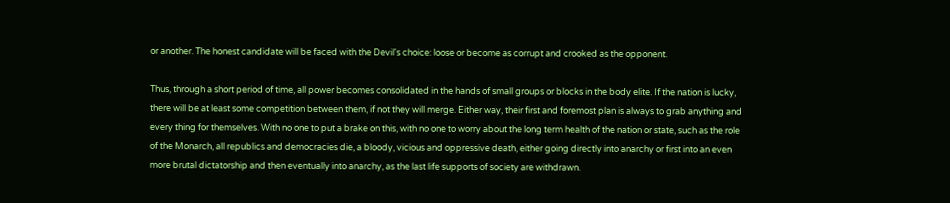or another. The honest candidate will be faced with the Devil's choice: loose or become as corrupt and crooked as the opponent.

Thus, through a short period of time, all power becomes consolidated in the hands of small groups or blocks in the body elite. If the nation is lucky, there will be at least some competition between them, if not they will merge. Either way, their first and foremost plan is always to grab anything and every thing for themselves. With no one to put a brake on this, with no one to worry about the long term health of the nation or state, such as the role of the Monarch, all republics and democracies die, a bloody, vicious and oppressive death, either going directly into anarchy or first into an even more brutal dictatorship and then eventually into anarchy, as the last life supports of society are withdrawn.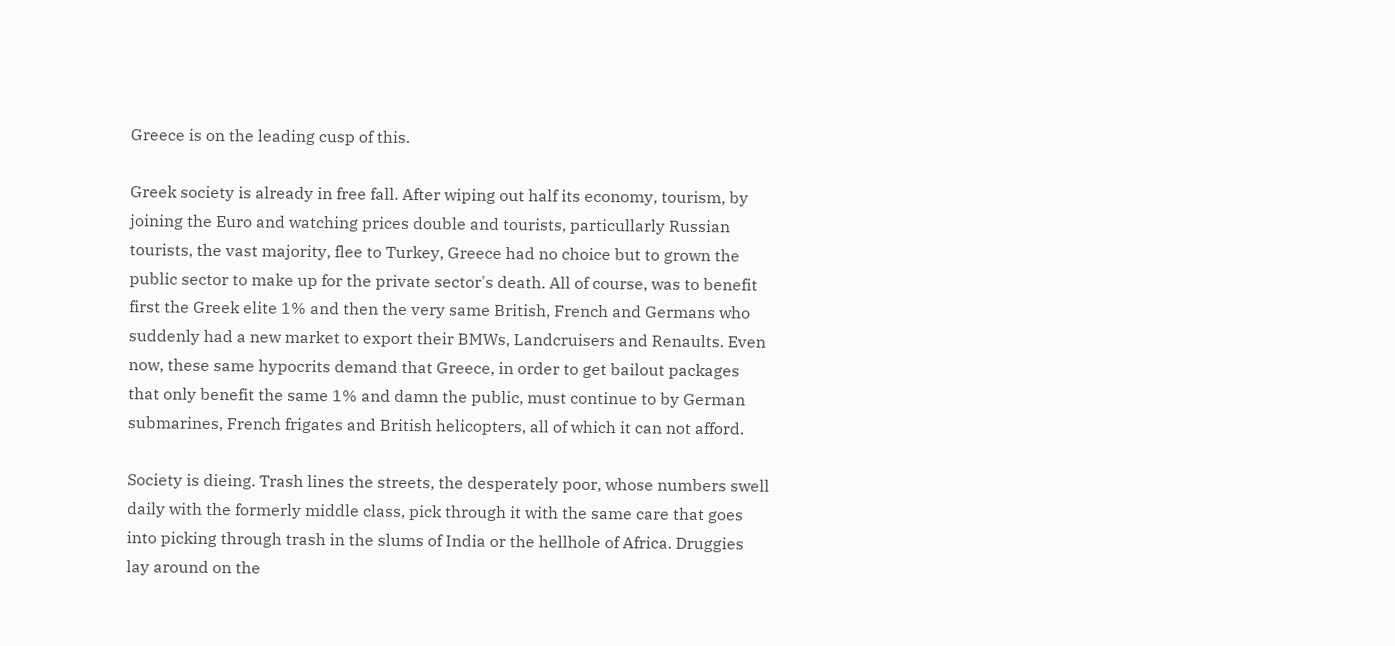Greece is on the leading cusp of this.

Greek society is already in free fall. After wiping out half its economy, tourism, by joining the Euro and watching prices double and tourists, particullarly Russian tourists, the vast majority, flee to Turkey, Greece had no choice but to grown the public sector to make up for the private sector's death. All of course, was to benefit first the Greek elite 1% and then the very same British, French and Germans who suddenly had a new market to export their BMWs, Landcruisers and Renaults. Even now, these same hypocrits demand that Greece, in order to get bailout packages that only benefit the same 1% and damn the public, must continue to by German submarines, French frigates and British helicopters, all of which it can not afford.

Society is dieing. Trash lines the streets, the desperately poor, whose numbers swell daily with the formerly middle class, pick through it with the same care that goes into picking through trash in the slums of India or the hellhole of Africa. Druggies lay around on the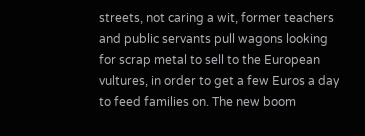streets, not caring a wit, former teachers and public servants pull wagons looking for scrap metal to sell to the European vultures, in order to get a few Euros a day to feed families on. The new boom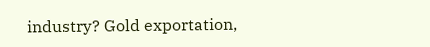industry? Gold exportation,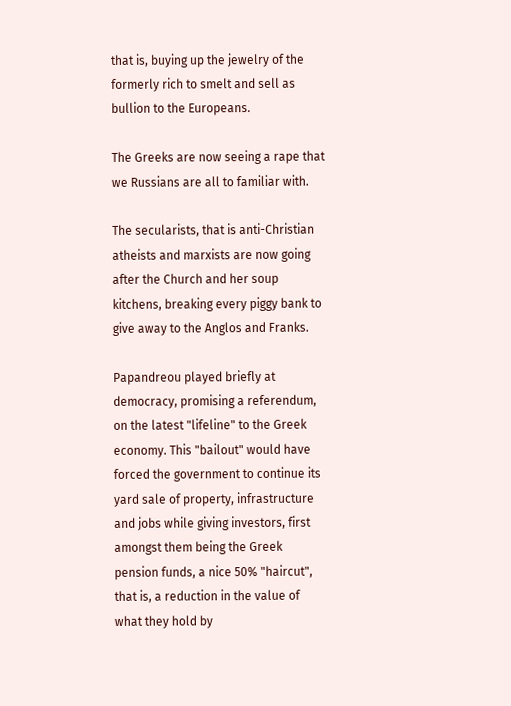that is, buying up the jewelry of the formerly rich to smelt and sell as bullion to the Europeans.

The Greeks are now seeing a rape that we Russians are all to familiar with.

The secularists, that is anti-Christian atheists and marxists are now going after the Church and her soup kitchens, breaking every piggy bank to give away to the Anglos and Franks.

Papandreou played briefly at democracy, promising a referendum, on the latest "lifeline" to the Greek economy. This "bailout" would have forced the government to continue its yard sale of property, infrastructure and jobs while giving investors, first amongst them being the Greek pension funds, a nice 50% "haircut", that is, a reduction in the value of what they hold by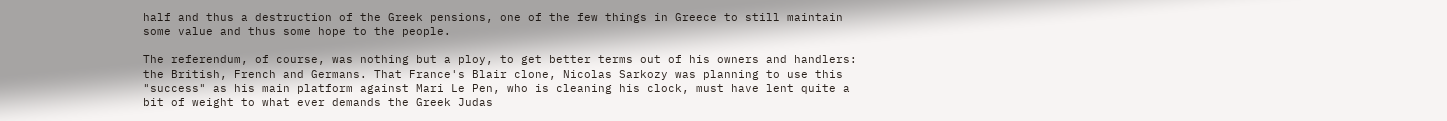half and thus a destruction of the Greek pensions, one of the few things in Greece to still maintain some value and thus some hope to the people.

The referendum, of course, was nothing but a ploy, to get better terms out of his owners and handlers: the British, French and Germans. That France's Blair clone, Nicolas Sarkozy was planning to use this "success" as his main platform against Mari Le Pen, who is cleaning his clock, must have lent quite a bit of weight to what ever demands the Greek Judas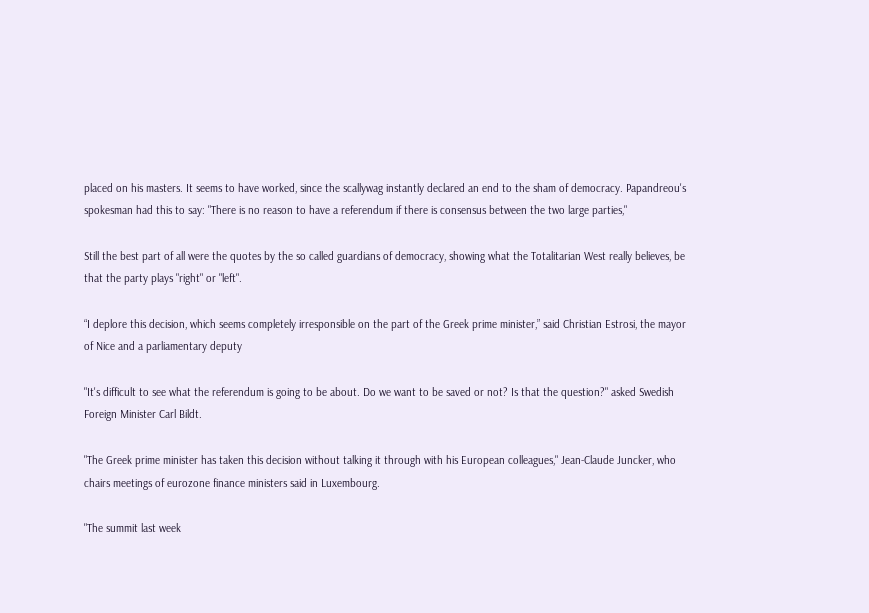placed on his masters. It seems to have worked, since the scallywag instantly declared an end to the sham of democracy. Papandreou's spokesman had this to say: "There is no reason to have a referendum if there is consensus between the two large parties,"

Still the best part of all were the quotes by the so called guardians of democracy, showing what the Totalitarian West really believes, be that the party plays "right" or "left".

“I deplore this decision, which seems completely irresponsible on the part of the Greek prime minister,” said Christian Estrosi, the mayor of Nice and a parliamentary deputy

"It's difficult to see what the referendum is going to be about. Do we want to be saved or not? Is that the question?" asked Swedish Foreign Minister Carl Bildt.

"The Greek prime minister has taken this decision without talking it through with his European colleagues," Jean-Claude Juncker, who chairs meetings of eurozone finance ministers said in Luxembourg.

"The summit last week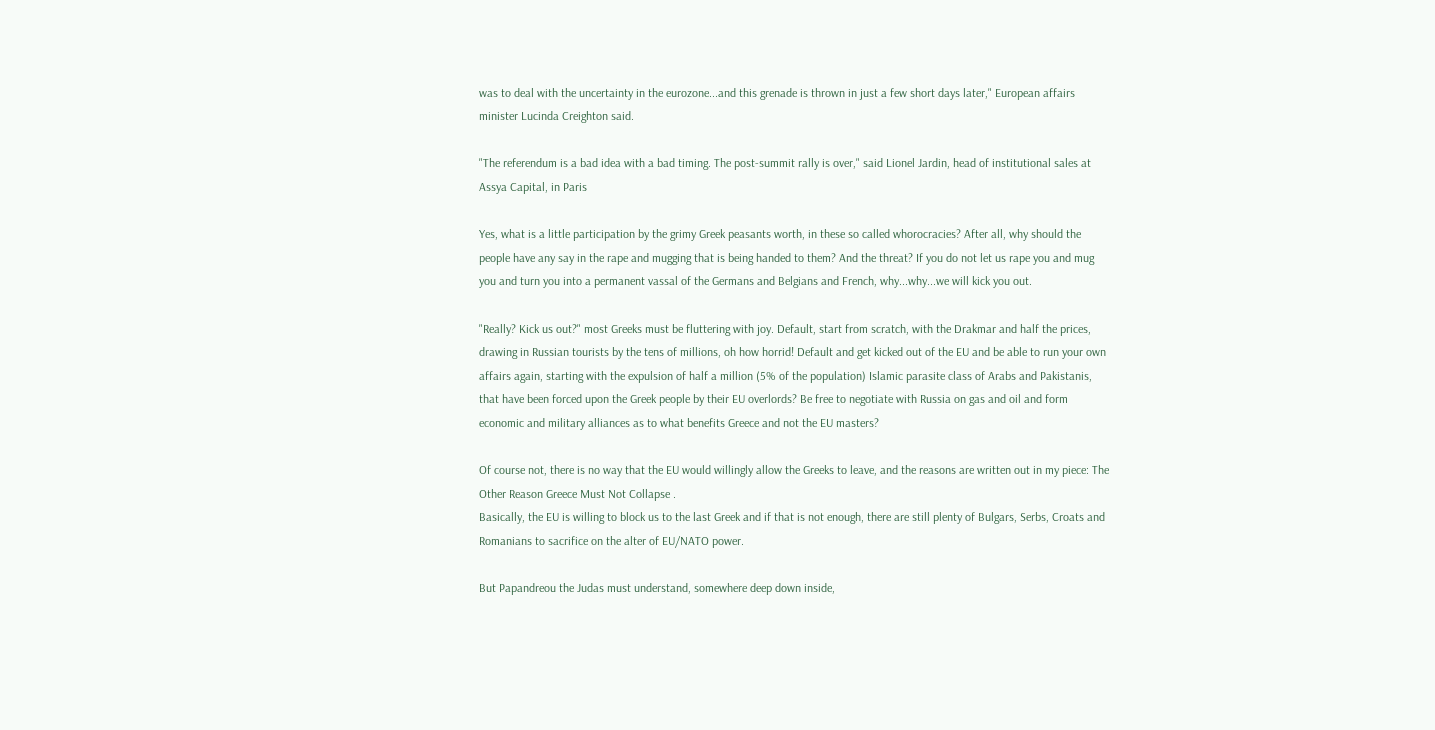was to deal with the uncertainty in the eurozone...and this grenade is thrown in just a few short days later," European affairs minister Lucinda Creighton said.

"The referendum is a bad idea with a bad timing. The post-summit rally is over," said Lionel Jardin, head of institutional sales at Assya Capital, in Paris

Yes, what is a little participation by the grimy Greek peasants worth, in these so called whorocracies? After all, why should the people have any say in the rape and mugging that is being handed to them? And the threat? If you do not let us rape you and mug you and turn you into a permanent vassal of the Germans and Belgians and French, why...why...we will kick you out.

"Really? Kick us out?" most Greeks must be fluttering with joy. Default, start from scratch, with the Drakmar and half the prices, drawing in Russian tourists by the tens of millions, oh how horrid! Default and get kicked out of the EU and be able to run your own affairs again, starting with the expulsion of half a million (5% of the population) Islamic parasite class of Arabs and Pakistanis, that have been forced upon the Greek people by their EU overlords? Be free to negotiate with Russia on gas and oil and form economic and military alliances as to what benefits Greece and not the EU masters?

Of course not, there is no way that the EU would willingly allow the Greeks to leave, and the reasons are written out in my piece: The Other Reason Greece Must Not Collapse .
Basically, the EU is willing to block us to the last Greek and if that is not enough, there are still plenty of Bulgars, Serbs, Croats and Romanians to sacrifice on the alter of EU/NATO power.

But Papandreou the Judas must understand, somewhere deep down inside,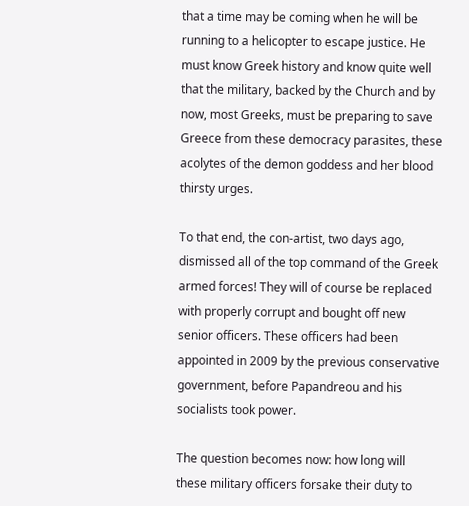that a time may be coming when he will be running to a helicopter to escape justice. He must know Greek history and know quite well that the military, backed by the Church and by now, most Greeks, must be preparing to save Greece from these democracy parasites, these acolytes of the demon goddess and her blood thirsty urges.

To that end, the con-artist, two days ago, dismissed all of the top command of the Greek armed forces! They will of course be replaced with properly corrupt and bought off new senior officers. These officers had been appointed in 2009 by the previous conservative government, before Papandreou and his socialists took power.

The question becomes now: how long will these military officers forsake their duty to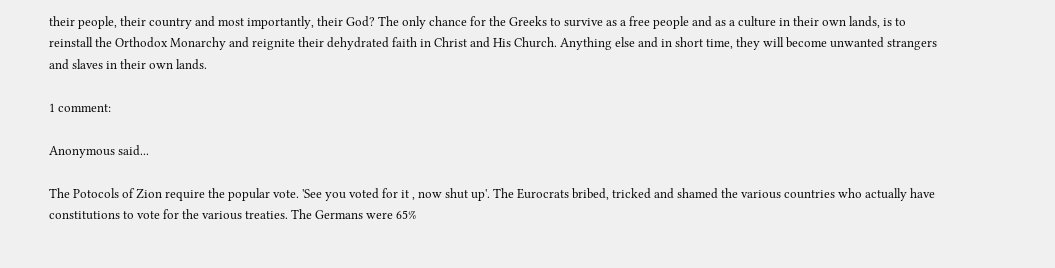their people, their country and most importantly, their God? The only chance for the Greeks to survive as a free people and as a culture in their own lands, is to reinstall the Orthodox Monarchy and reignite their dehydrated faith in Christ and His Church. Anything else and in short time, they will become unwanted strangers and slaves in their own lands.

1 comment:

Anonymous said...

The Potocols of Zion require the popular vote. 'See you voted for it , now shut up'. The Eurocrats bribed, tricked and shamed the various countries who actually have constitutions to vote for the various treaties. The Germans were 65%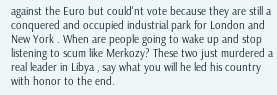against the Euro but could'nt vote because they are still a conquered and occupied industrial park for London and New York . When are people going to wake up and stop listening to scum like Merkozy? These two just murdered a real leader in Libya , say what you will he led his country with honor to the end.